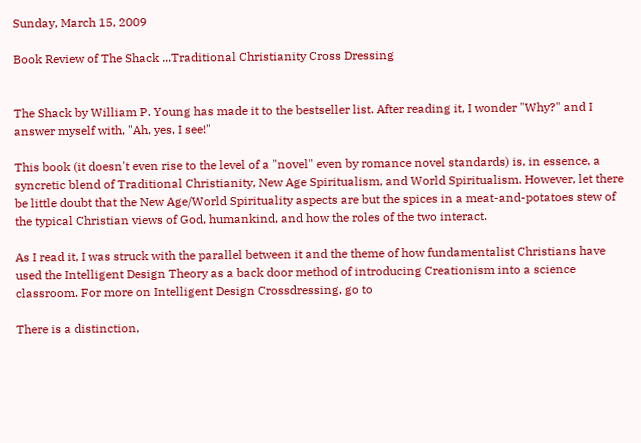Sunday, March 15, 2009

Book Review of The Shack ...Traditional Christianity Cross Dressing


The Shack by William P. Young has made it to the bestseller list. After reading it, I wonder "Why?" and I answer myself with, "Ah, yes, I see!"

This book (it doesn't even rise to the level of a "novel" even by romance novel standards) is, in essence, a syncretic blend of Traditional Christianity, New Age Spiritualism, and World Spiritualism. However, let there be little doubt that the New Age/World Spirituality aspects are but the spices in a meat-and-potatoes stew of the typical Christian views of God, humankind, and how the roles of the two interact.

As I read it, I was struck with the parallel between it and the theme of how fundamentalist Christians have used the Intelligent Design Theory as a back door method of introducing Creationism into a science classroom. For more on Intelligent Design Crossdressing, go to

There is a distinction,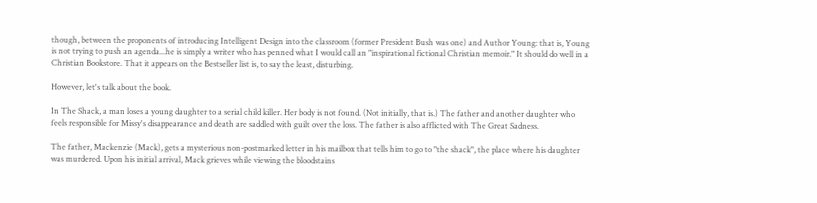though, between the proponents of introducing Intelligent Design into the classroom (former President Bush was one) and Author Young: that is, Young is not trying to push an agenda...he is simply a writer who has penned what I would call an "inspirational fictional Christian memoir." It should do well in a Christian Bookstore. That it appears on the Bestseller list is, to say the least, disturbing.

However, let's talk about the book.

In The Shack, a man loses a young daughter to a serial child killer. Her body is not found. (Not initially, that is.) The father and another daughter who feels responsible for Missy's disappearance and death are saddled with guilt over the loss. The father is also afflicted with The Great Sadness.

The father, Mackenzie (Mack), gets a mysterious non-postmarked letter in his mailbox that tells him to go to "the shack", the place where his daughter was murdered. Upon his initial arrival, Mack grieves while viewing the bloodstains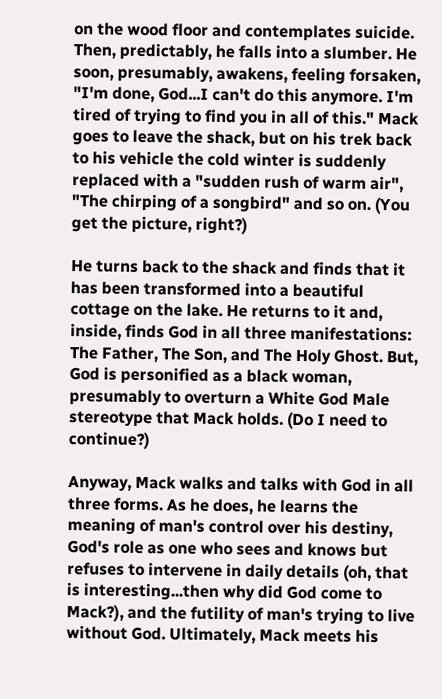on the wood floor and contemplates suicide. Then, predictably, he falls into a slumber. He soon, presumably, awakens, feeling forsaken, "I'm done, God...I can't do this anymore. I'm tired of trying to find you in all of this." Mack goes to leave the shack, but on his trek back to his vehicle the cold winter is suddenly replaced with a "sudden rush of warm air", "The chirping of a songbird" and so on. (You get the picture, right?)

He turns back to the shack and finds that it has been transformed into a beautiful cottage on the lake. He returns to it and, inside, finds God in all three manifestations: The Father, The Son, and The Holy Ghost. But, God is personified as a black woman, presumably to overturn a White God Male stereotype that Mack holds. (Do I need to continue?)

Anyway, Mack walks and talks with God in all three forms. As he does, he learns the meaning of man's control over his destiny, God's role as one who sees and knows but refuses to intervene in daily details (oh, that is interesting...then why did God come to Mack?), and the futility of man's trying to live without God. Ultimately, Mack meets his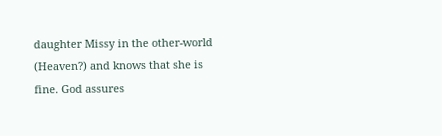daughter Missy in the other-world (Heaven?) and knows that she is fine. God assures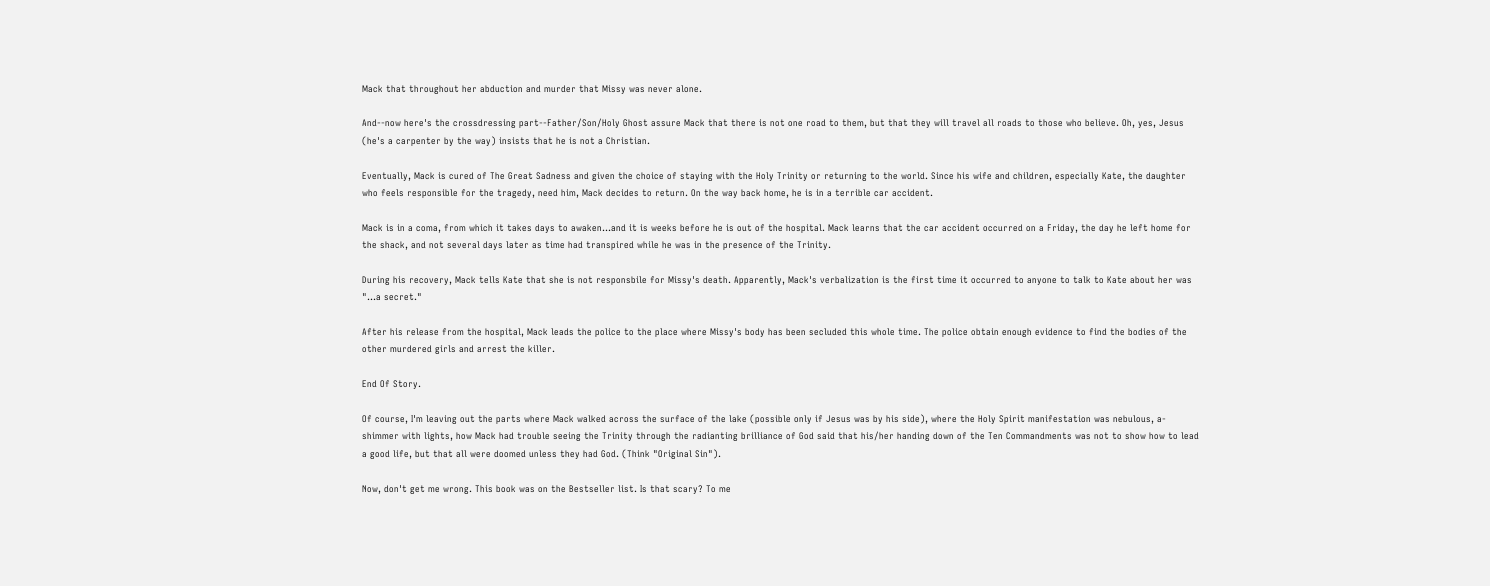Mack that throughout her abduction and murder that Missy was never alone.

And--now here's the crossdressing part--Father/Son/Holy Ghost assure Mack that there is not one road to them, but that they will travel all roads to those who believe. Oh, yes, Jesus (he's a carpenter by the way) insists that he is not a Christian.

Eventually, Mack is cured of The Great Sadness and given the choice of staying with the Holy Trinity or returning to the world. Since his wife and children, especially Kate, the daughter who feels responsible for the tragedy, need him, Mack decides to return. On the way back home, he is in a terrible car accident.

Mack is in a coma, from which it takes days to awaken...and it is weeks before he is out of the hospital. Mack learns that the car accident occurred on a Friday, the day he left home for the shack, and not several days later as time had transpired while he was in the presence of the Trinity.

During his recovery, Mack tells Kate that she is not responsbile for Missy's death. Apparently, Mack's verbalization is the first time it occurred to anyone to talk to Kate about her was "...a secret."

After his release from the hospital, Mack leads the police to the place where Missy's body has been secluded this whole time. The police obtain enough evidence to find the bodies of the other murdered girls and arrest the killer.

End Of Story.

Of course, I'm leaving out the parts where Mack walked across the surface of the lake (possible only if Jesus was by his side), where the Holy Spirit manifestation was nebulous, a-shimmer with lights, how Mack had trouble seeing the Trinity through the radianting brilliance of God said that his/her handing down of the Ten Commandments was not to show how to lead a good life, but that all were doomed unless they had God. (Think "Original Sin").

Now, don't get me wrong. This book was on the Bestseller list. Is that scary? To me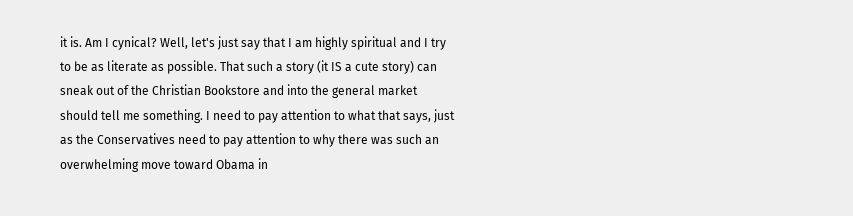it is. Am I cynical? Well, let's just say that I am highly spiritual and I try to be as literate as possible. That such a story (it IS a cute story) can sneak out of the Christian Bookstore and into the general market should tell me something. I need to pay attention to what that says, just as the Conservatives need to pay attention to why there was such an overwhelming move toward Obama in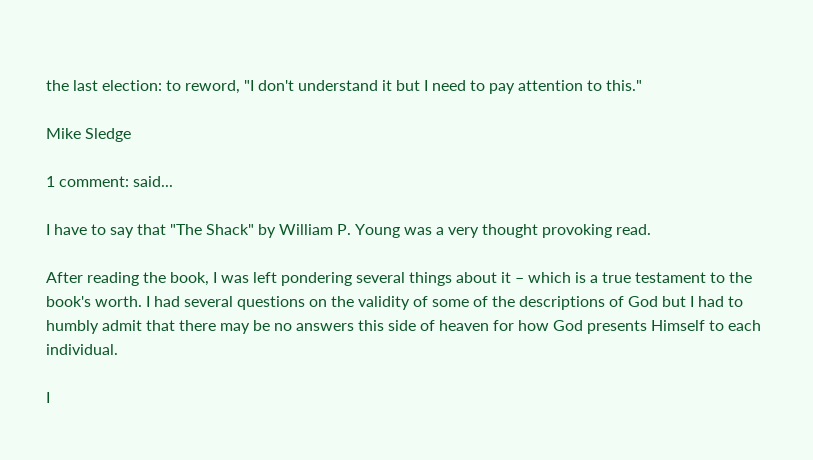the last election: to reword, "I don't understand it but I need to pay attention to this."

Mike Sledge

1 comment: said...

I have to say that "The Shack" by William P. Young was a very thought provoking read.

After reading the book, I was left pondering several things about it – which is a true testament to the book's worth. I had several questions on the validity of some of the descriptions of God but I had to humbly admit that there may be no answers this side of heaven for how God presents Himself to each individual.

I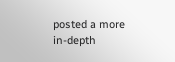posted a more in-depth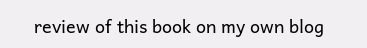review of this book on my own blog